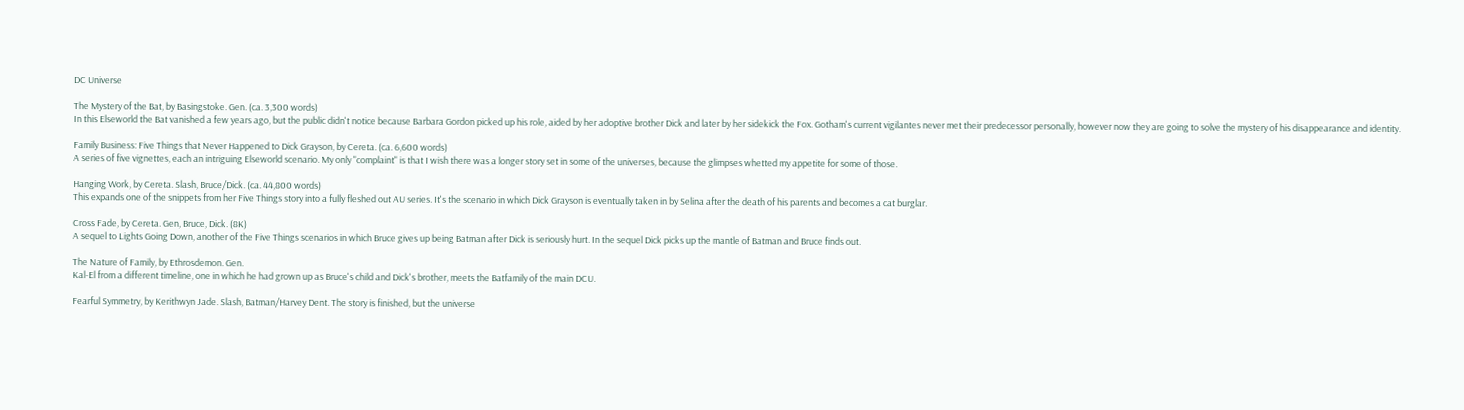DC Universe

The Mystery of the Bat, by Basingstoke. Gen. (ca. 3,300 words)
In this Elseworld the Bat vanished a few years ago, but the public didn't notice because Barbara Gordon picked up his role, aided by her adoptive brother Dick and later by her sidekick the Fox. Gotham's current vigilantes never met their predecessor personally, however now they are going to solve the mystery of his disappearance and identity.

Family Business: Five Things that Never Happened to Dick Grayson, by Cereta. (ca. 6,600 words)
A series of five vignettes, each an intriguing Elseworld scenario. My only "complaint" is that I wish there was a longer story set in some of the universes, because the glimpses whetted my appetite for some of those.

Hanging Work, by Cereta. Slash, Bruce/Dick. (ca. 44,800 words)
This expands one of the snippets from her Five Things story into a fully fleshed out AU series. It's the scenario in which Dick Grayson is eventually taken in by Selina after the death of his parents and becomes a cat burglar.

Cross Fade, by Cereta. Gen, Bruce, Dick. (8K)
A sequel to Lights Going Down, another of the Five Things scenarios in which Bruce gives up being Batman after Dick is seriously hurt. In the sequel Dick picks up the mantle of Batman and Bruce finds out.

The Nature of Family, by Ethrosdemon. Gen.
Kal-El from a different timeline, one in which he had grown up as Bruce's child and Dick's brother, meets the Batfamily of the main DCU.

Fearful Symmetry, by Kerithwyn Jade. Slash, Batman/Harvey Dent. The story is finished, but the universe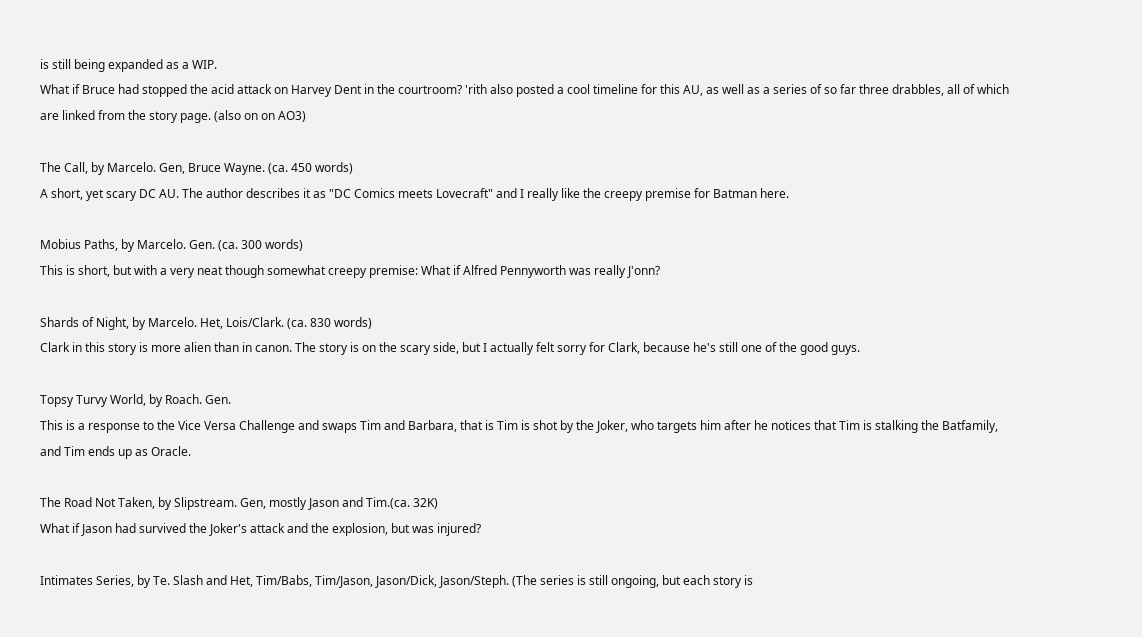is still being expanded as a WIP.
What if Bruce had stopped the acid attack on Harvey Dent in the courtroom? 'rith also posted a cool timeline for this AU, as well as a series of so far three drabbles, all of which are linked from the story page. (also on on AO3)

The Call, by Marcelo. Gen, Bruce Wayne. (ca. 450 words)
A short, yet scary DC AU. The author describes it as "DC Comics meets Lovecraft" and I really like the creepy premise for Batman here.

Mobius Paths, by Marcelo. Gen. (ca. 300 words)
This is short, but with a very neat though somewhat creepy premise: What if Alfred Pennyworth was really J'onn?

Shards of Night, by Marcelo. Het, Lois/Clark. (ca. 830 words)
Clark in this story is more alien than in canon. The story is on the scary side, but I actually felt sorry for Clark, because he's still one of the good guys.

Topsy Turvy World, by Roach. Gen.
This is a response to the Vice Versa Challenge and swaps Tim and Barbara, that is Tim is shot by the Joker, who targets him after he notices that Tim is stalking the Batfamily, and Tim ends up as Oracle.

The Road Not Taken, by Slipstream. Gen, mostly Jason and Tim.(ca. 32K)
What if Jason had survived the Joker's attack and the explosion, but was injured?

Intimates Series, by Te. Slash and Het, Tim/Babs, Tim/Jason, Jason/Dick, Jason/Steph. (The series is still ongoing, but each story is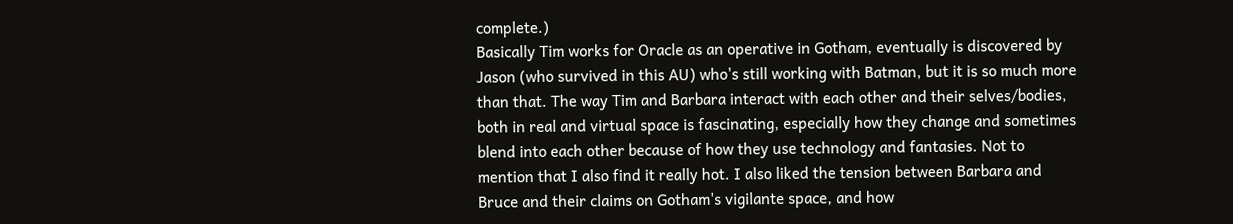complete.)
Basically Tim works for Oracle as an operative in Gotham, eventually is discovered by Jason (who survived in this AU) who's still working with Batman, but it is so much more than that. The way Tim and Barbara interact with each other and their selves/bodies, both in real and virtual space is fascinating, especially how they change and sometimes blend into each other because of how they use technology and fantasies. Not to mention that I also find it really hot. I also liked the tension between Barbara and Bruce and their claims on Gotham's vigilante space, and how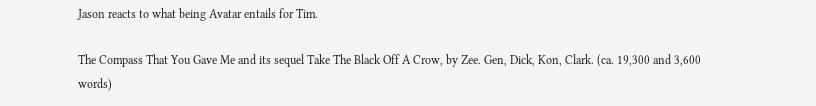Jason reacts to what being Avatar entails for Tim.

The Compass That You Gave Me and its sequel Take The Black Off A Crow, by Zee. Gen, Dick, Kon, Clark. (ca. 19,300 and 3,600 words)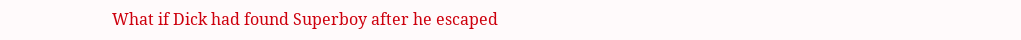What if Dick had found Superboy after he escaped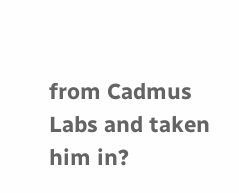from Cadmus Labs and taken him in?